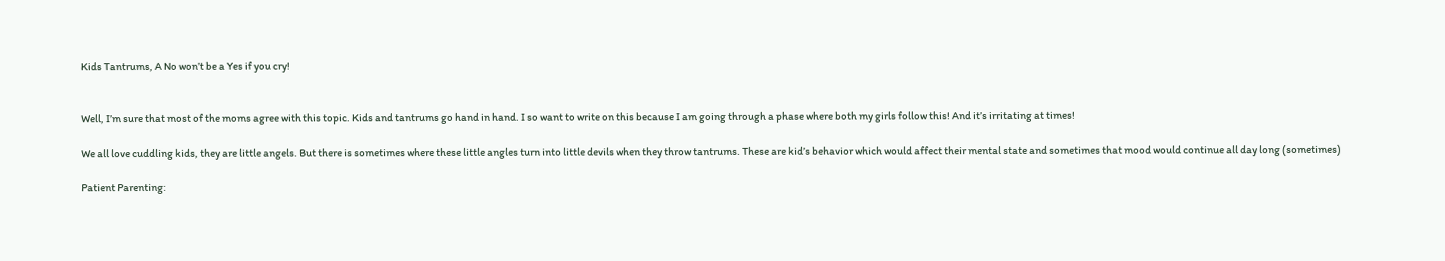Kids Tantrums, A No won’t be a Yes if you cry!


Well, I’m sure that most of the moms agree with this topic. Kids and tantrums go hand in hand. I so want to write on this because I am going through a phase where both my girls follow this! And it’s irritating at times!

We all love cuddling kids, they are little angels. But there is sometimes where these little angles turn into little devils when they throw tantrums. These are kid’s behavior which would affect their mental state and sometimes that mood would continue all day long (sometimes)

Patient Parenting: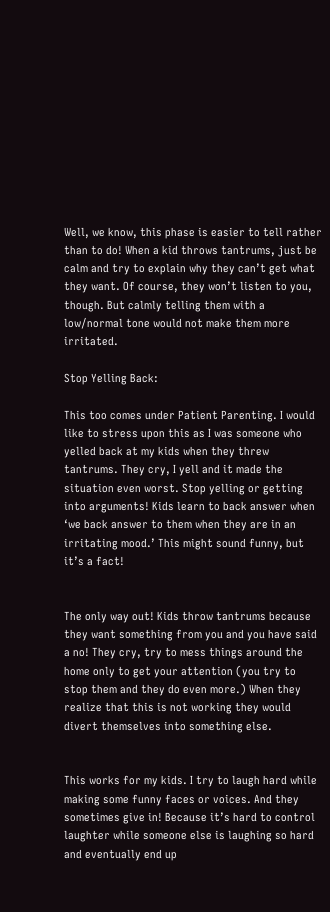Well, we know, this phase is easier to tell rather than to do! When a kid throws tantrums, just be calm and try to explain why they can’t get what they want. Of course, they won’t listen to you, though. But calmly telling them with a low/normal tone would not make them more irritated.

Stop Yelling Back:

This too comes under Patient Parenting. I would like to stress upon this as I was someone who yelled back at my kids when they threw tantrums. They cry, I yell and it made the situation even worst. Stop yelling or getting into arguments! Kids learn to back answer when ‘we back answer to them when they are in an irritating mood.’ This might sound funny, but it’s a fact!


The only way out! Kids throw tantrums because they want something from you and you have said a no! They cry, try to mess things around the home only to get your attention (you try to stop them and they do even more.) When they realize that this is not working they would divert themselves into something else.


This works for my kids. I try to laugh hard while making some funny faces or voices. And they sometimes give in! Because it’s hard to control laughter while someone else is laughing so hard and eventually end up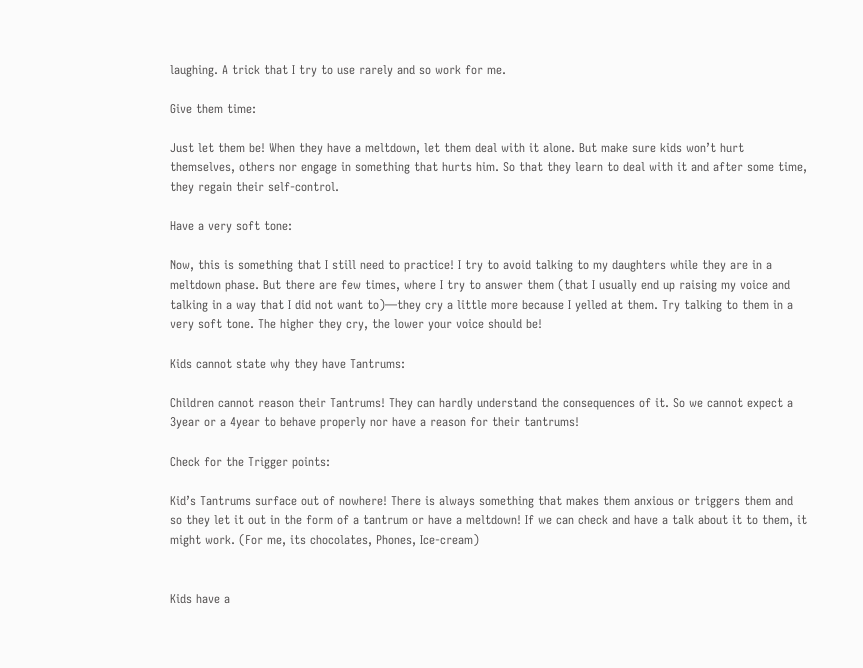laughing. A trick that I try to use rarely and so work for me.

Give them time:

Just let them be! When they have a meltdown, let them deal with it alone. But make sure kids won’t hurt themselves, others nor engage in something that hurts him. So that they learn to deal with it and after some time, they regain their self-control.

Have a very soft tone:

Now, this is something that I still need to practice! I try to avoid talking to my daughters while they are in a meltdown phase. But there are few times, where I try to answer them (that I usually end up raising my voice and talking in a way that I did not want to)—they cry a little more because I yelled at them. Try talking to them in a very soft tone. The higher they cry, the lower your voice should be!

Kids cannot state why they have Tantrums:

Children cannot reason their Tantrums! They can hardly understand the consequences of it. So we cannot expect a 3year or a 4year to behave properly nor have a reason for their tantrums!

Check for the Trigger points:

Kid’s Tantrums surface out of nowhere! There is always something that makes them anxious or triggers them and so they let it out in the form of a tantrum or have a meltdown! If we can check and have a talk about it to them, it might work. (For me, its chocolates, Phones, Ice-cream)


Kids have a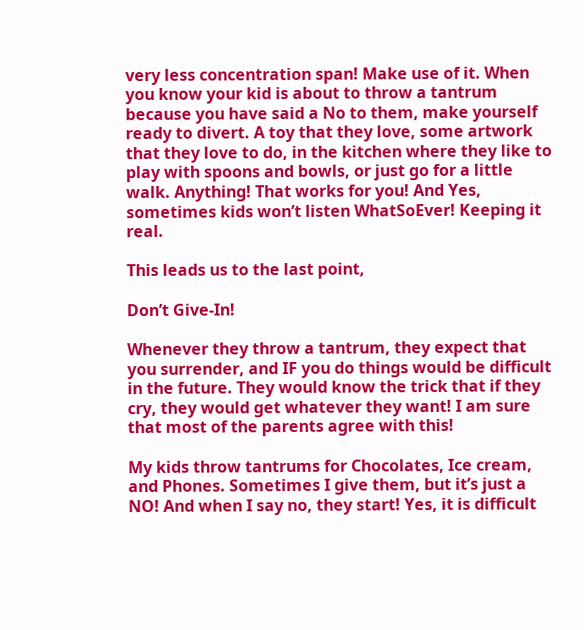very less concentration span! Make use of it. When you know your kid is about to throw a tantrum because you have said a No to them, make yourself ready to divert. A toy that they love, some artwork that they love to do, in the kitchen where they like to play with spoons and bowls, or just go for a little walk. Anything! That works for you! And Yes, sometimes kids won’t listen WhatSoEver! Keeping it real.

This leads us to the last point,

Don’t Give-In!

Whenever they throw a tantrum, they expect that you surrender, and IF you do things would be difficult in the future. They would know the trick that if they cry, they would get whatever they want! I am sure that most of the parents agree with this!

My kids throw tantrums for Chocolates, Ice cream, and Phones. Sometimes I give them, but it’s just a NO! And when I say no, they start! Yes, it is difficult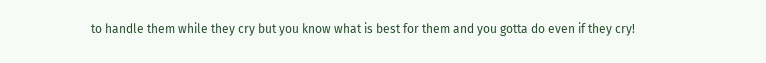to handle them while they cry but you know what is best for them and you gotta do even if they cry!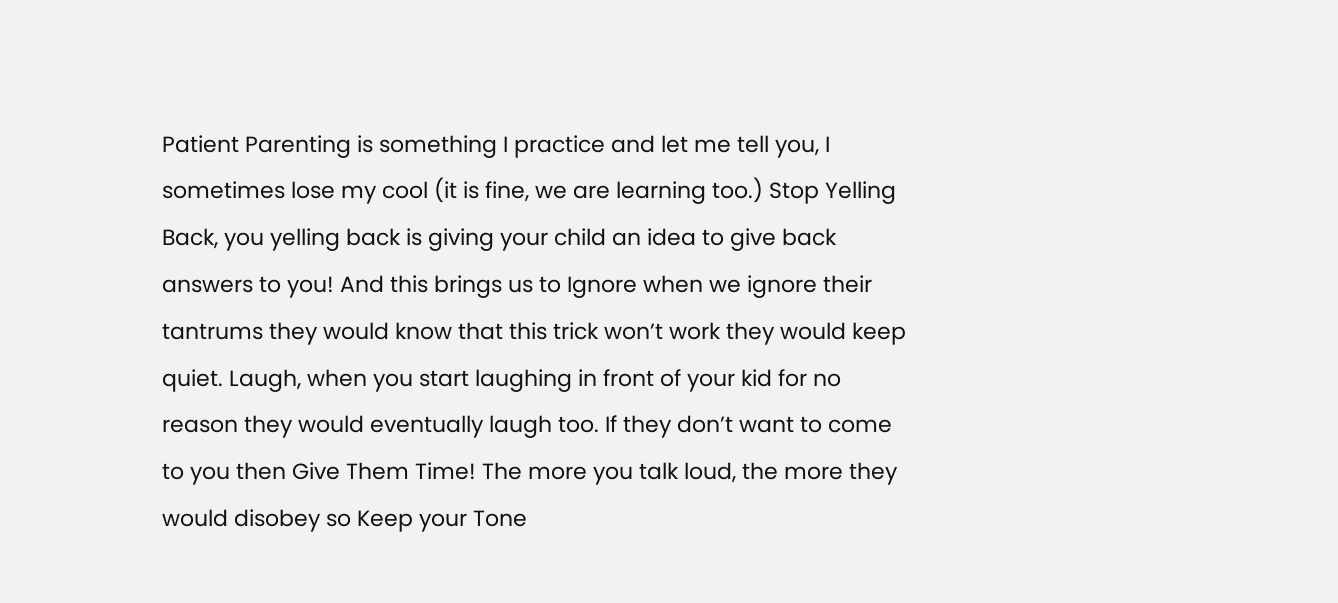Patient Parenting is something I practice and let me tell you, I sometimes lose my cool (it is fine, we are learning too.) Stop Yelling Back, you yelling back is giving your child an idea to give back answers to you! And this brings us to Ignore when we ignore their tantrums they would know that this trick won’t work they would keep quiet. Laugh, when you start laughing in front of your kid for no reason they would eventually laugh too. If they don’t want to come to you then Give Them Time! The more you talk loud, the more they would disobey so Keep your Tone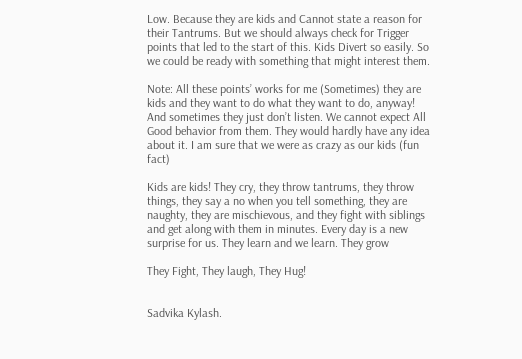Low. Because they are kids and Cannot state a reason for their Tantrums. But we should always check for Trigger points that led to the start of this. Kids Divert so easily. So we could be ready with something that might interest them.

Note: All these points’ works for me (Sometimes) they are kids and they want to do what they want to do, anyway! And sometimes they just don’t listen. We cannot expect All Good behavior from them. They would hardly have any idea about it. I am sure that we were as crazy as our kids (fun fact)

Kids are kids! They cry, they throw tantrums, they throw things, they say a no when you tell something, they are naughty, they are mischievous, and they fight with siblings and get along with them in minutes. Every day is a new surprise for us. They learn and we learn. They grow

They Fight, They laugh, They Hug!


Sadvika Kylash.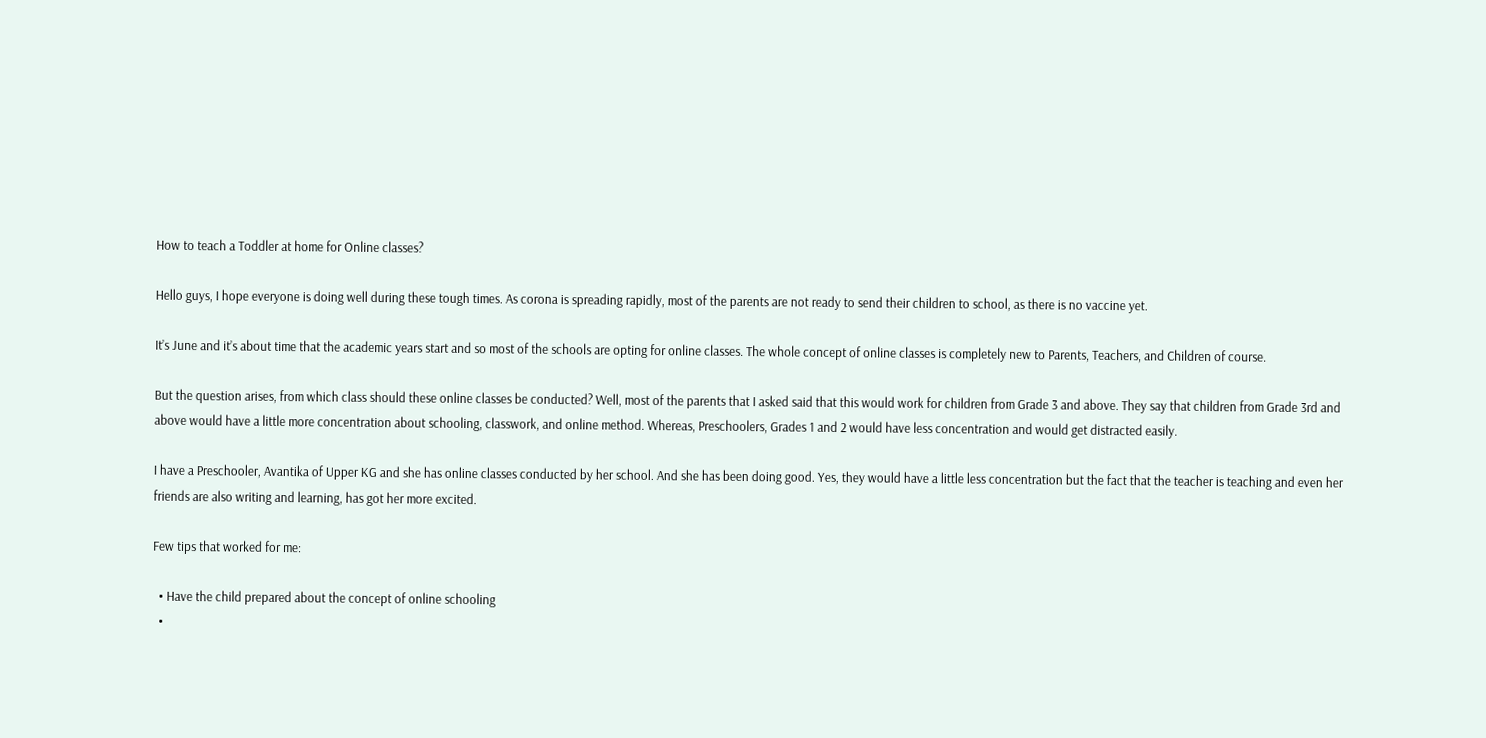How to teach a Toddler at home for Online classes?

Hello guys, I hope everyone is doing well during these tough times. As corona is spreading rapidly, most of the parents are not ready to send their children to school, as there is no vaccine yet.

It’s June and it’s about time that the academic years start and so most of the schools are opting for online classes. The whole concept of online classes is completely new to Parents, Teachers, and Children of course.

But the question arises, from which class should these online classes be conducted? Well, most of the parents that I asked said that this would work for children from Grade 3 and above. They say that children from Grade 3rd and above would have a little more concentration about schooling, classwork, and online method. Whereas, Preschoolers, Grades 1 and 2 would have less concentration and would get distracted easily.

I have a Preschooler, Avantika of Upper KG and she has online classes conducted by her school. And she has been doing good. Yes, they would have a little less concentration but the fact that the teacher is teaching and even her friends are also writing and learning, has got her more excited.

Few tips that worked for me:

  • Have the child prepared about the concept of online schooling
  •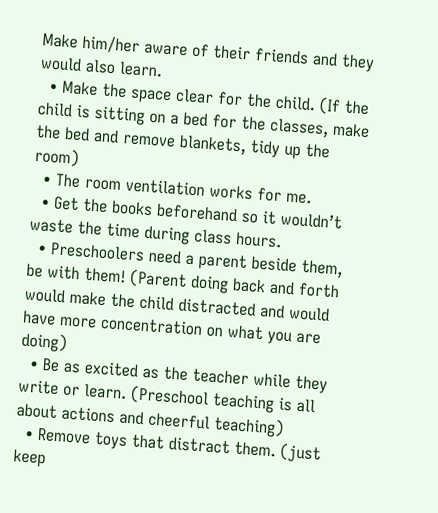Make him/her aware of their friends and they would also learn.
  • Make the space clear for the child. (If the child is sitting on a bed for the classes, make the bed and remove blankets, tidy up the room)
  • The room ventilation works for me.
  • Get the books beforehand so it wouldn’t waste the time during class hours.
  • Preschoolers need a parent beside them, be with them! (Parent doing back and forth would make the child distracted and would have more concentration on what you are doing)
  • Be as excited as the teacher while they write or learn. (Preschool teaching is all about actions and cheerful teaching)
  • Remove toys that distract them. (just keep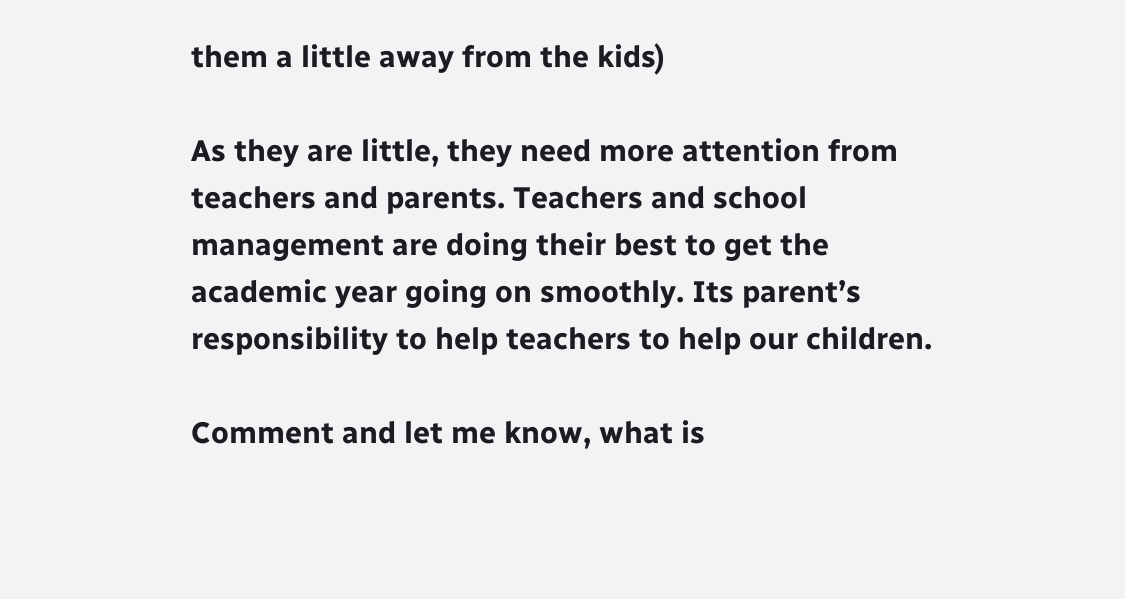them a little away from the kids)

As they are little, they need more attention from teachers and parents. Teachers and school management are doing their best to get the academic year going on smoothly. Its parent’s responsibility to help teachers to help our children.

Comment and let me know, what is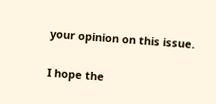your opinion on this issue.

I hope the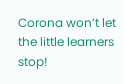Corona won’t let the little learners stop!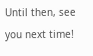Until then, see you next time!